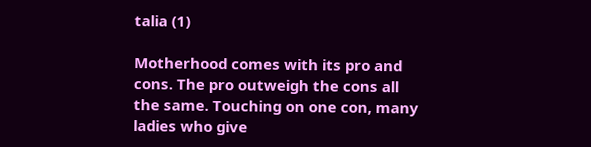talia (1)

Motherhood comes with its pro and cons. The pro outweigh the cons all the same. Touching on one con, many ladies who give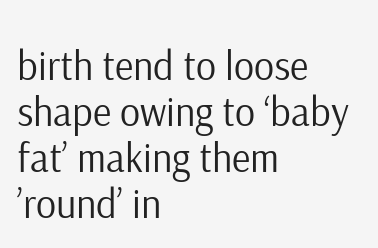birth tend to loose shape owing to ‘baby fat’ making them ’round’ in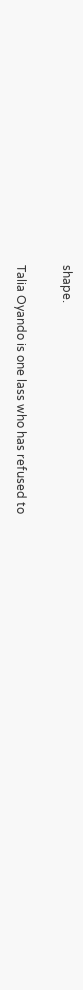shape.

Talia Oyando is one lass who has refused to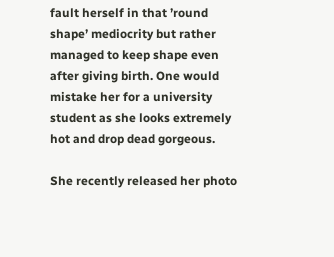fault herself in that ’round shape’ mediocrity but rather managed to keep shape even after giving birth. One would mistake her for a university student as she looks extremely hot and drop dead gorgeous.

She recently released her photo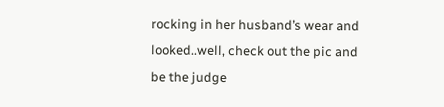rocking in her husband’s wear and looked..well, check out the pic and be the judge